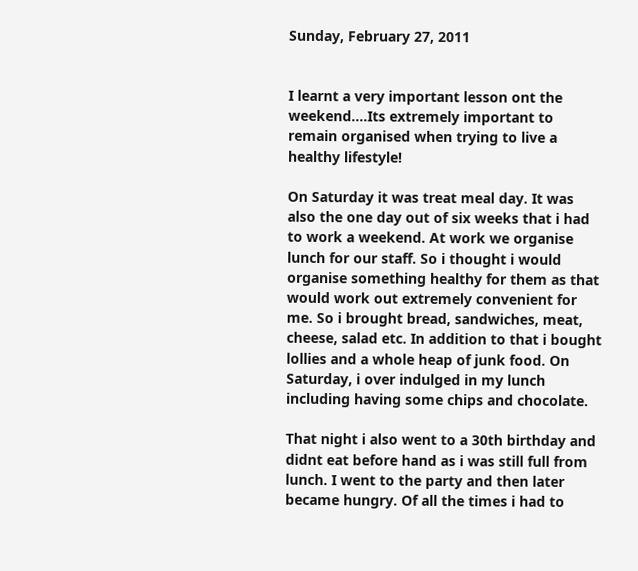Sunday, February 27, 2011


I learnt a very important lesson ont the weekend....Its extremely important to remain organised when trying to live a healthy lifestyle!

On Saturday it was treat meal day. It was also the one day out of six weeks that i had to work a weekend. At work we organise lunch for our staff. So i thought i would organise something healthy for them as that would work out extremely convenient for me. So i brought bread, sandwiches, meat, cheese, salad etc. In addition to that i bought lollies and a whole heap of junk food. On Saturday, i over indulged in my lunch including having some chips and chocolate.

That night i also went to a 30th birthday and didnt eat before hand as i was still full from lunch. I went to the party and then later became hungry. Of all the times i had to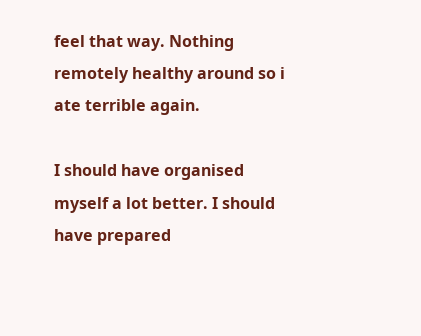feel that way. Nothing remotely healthy around so i ate terrible again.

I should have organised myself a lot better. I should have prepared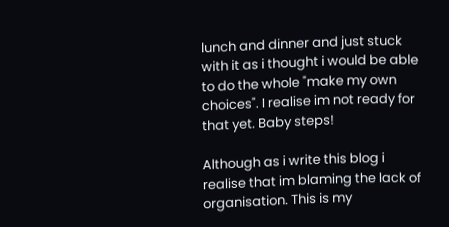lunch and dinner and just stuck with it as i thought i would be able to do the whole "make my own choices". I realise im not ready for that yet. Baby steps!

Although as i write this blog i realise that im blaming the lack of organisation. This is my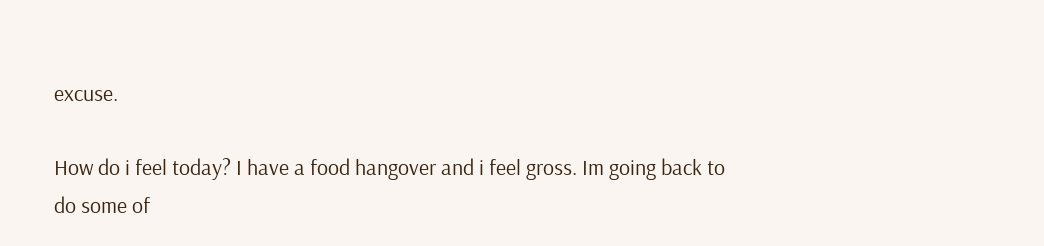excuse.

How do i feel today? I have a food hangover and i feel gross. Im going back to do some of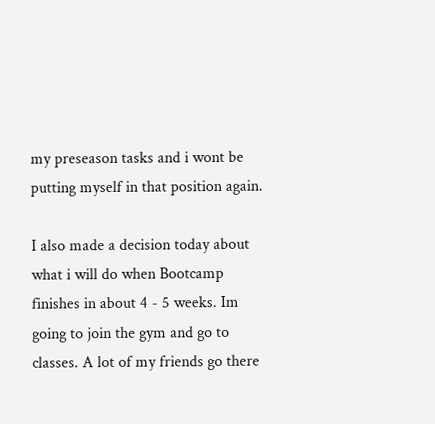my preseason tasks and i wont be putting myself in that position again.

I also made a decision today about what i will do when Bootcamp finishes in about 4 - 5 weeks. Im going to join the gym and go to classes. A lot of my friends go there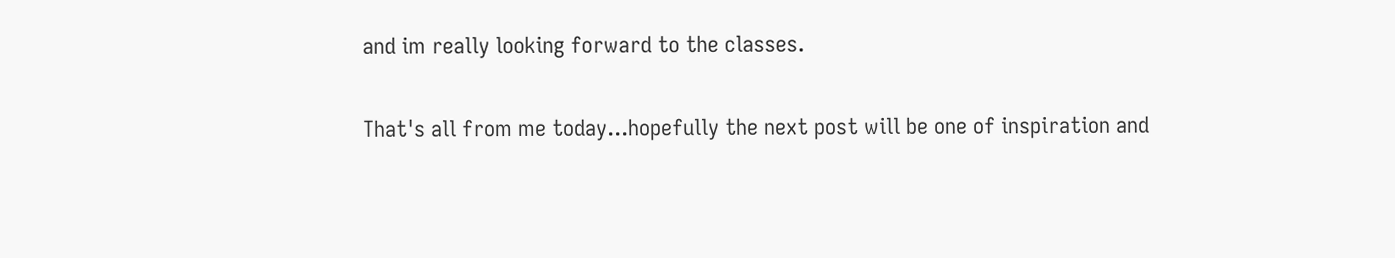and im really looking forward to the classes.

That's all from me today...hopefully the next post will be one of inspiration and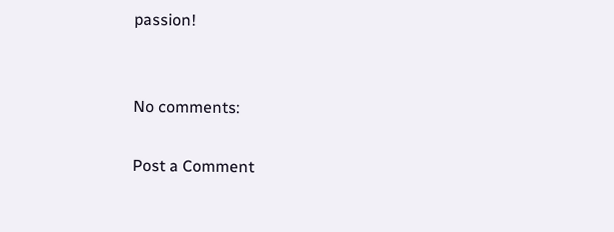passion!


No comments:

Post a Comment